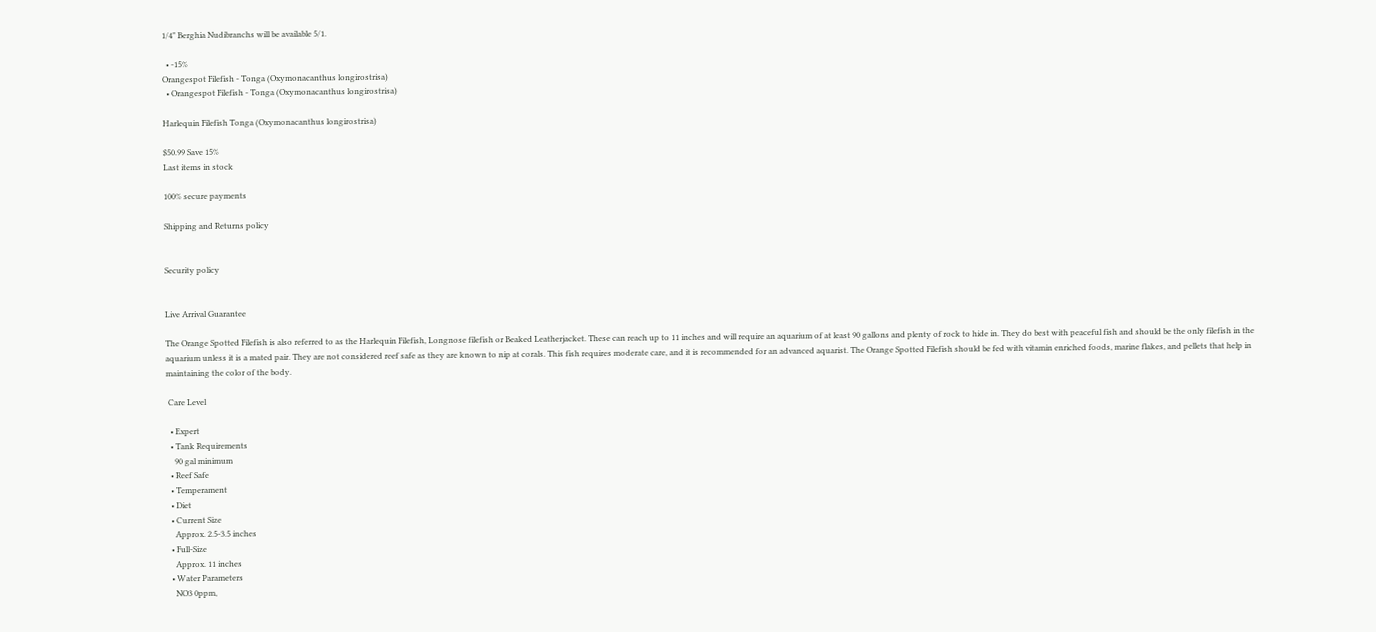1/4" Berghia Nudibranchs will be available 5/1.

  • -15%
Orangespot Filefish - Tonga (Oxymonacanthus longirostrisa)
  • Orangespot Filefish - Tonga (Oxymonacanthus longirostrisa)

Harlequin Filefish Tonga (Oxymonacanthus longirostrisa)

$50.99 Save 15%
Last items in stock

100% secure payments

Shipping and Returns policy


Security policy


Live Arrival Guarantee

The Orange Spotted Filefish is also referred to as the Harlequin Filefish, Longnose filefish or Beaked Leatherjacket. These can reach up to 11 inches and will require an aquarium of at least 90 gallons and plenty of rock to hide in. They do best with peaceful fish and should be the only filefish in the aquarium unless it is a mated pair. They are not considered reef safe as they are known to nip at corals. This fish requires moderate care, and it is recommended for an advanced aquarist. The Orange Spotted Filefish should be fed with vitamin enriched foods, marine flakes, and pellets that help in maintaining the color of the body.

 Care Level

  • Expert
  • Tank Requirements
    90 gal minimum
  • Reef Safe
  • Temperament
  • Diet
  • Current Size
    Approx. 2.5-3.5 inches
  • Full-Size
    Approx. 11 inches
  • Water Parameters
    NO3 0ppm,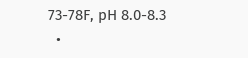73-78F, pH 8.0-8.3
  •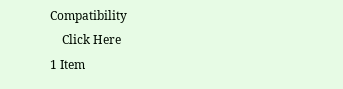Compatibility
    Click Here
1 Item